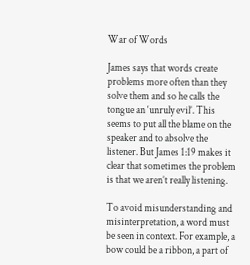War of Words

James says that words create problems more often than they solve them and so he calls the tongue an ‘unruly evil’. This seems to put all the blame on the speaker and to absolve the listener. But James 1:19 makes it clear that sometimes the problem is that we aren’t really listening.

To avoid misunderstanding and misinterpretation, a word must be seen in context. For example, a bow could be a ribbon, a part of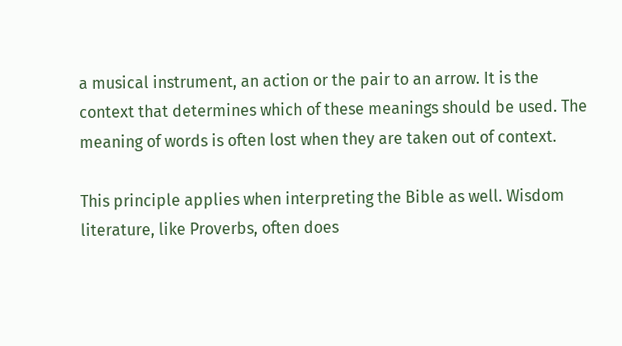a musical instrument, an action or the pair to an arrow. It is the context that determines which of these meanings should be used. The meaning of words is often lost when they are taken out of context.

This principle applies when interpreting the Bible as well. Wisdom literature, like Proverbs, often does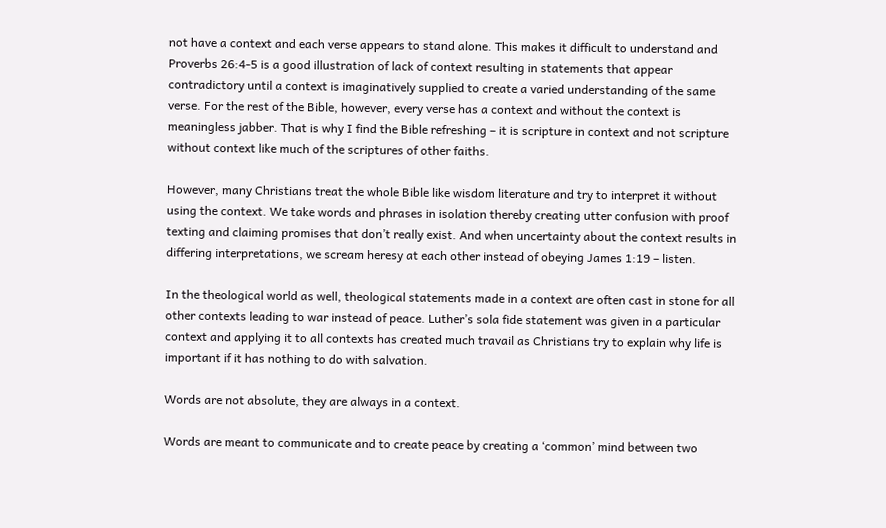not have a context and each verse appears to stand alone. This makes it difficult to understand and Proverbs 26:4-5 is a good illustration of lack of context resulting in statements that appear contradictory until a context is imaginatively supplied to create a varied understanding of the same verse. For the rest of the Bible, however, every verse has a context and without the context is meaningless jabber. That is why I find the Bible refreshing – it is scripture in context and not scripture without context like much of the scriptures of other faiths.

However, many Christians treat the whole Bible like wisdom literature and try to interpret it without using the context. We take words and phrases in isolation thereby creating utter confusion with proof texting and claiming promises that don’t really exist. And when uncertainty about the context results in differing interpretations, we scream heresy at each other instead of obeying James 1:19 – listen.

In the theological world as well, theological statements made in a context are often cast in stone for all other contexts leading to war instead of peace. Luther’s sola fide statement was given in a particular context and applying it to all contexts has created much travail as Christians try to explain why life is important if it has nothing to do with salvation.

Words are not absolute, they are always in a context.

Words are meant to communicate and to create peace by creating a ‘common’ mind between two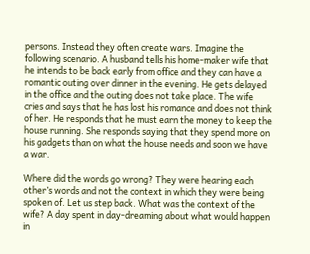persons. Instead they often create wars. Imagine the following scenario. A husband tells his home-maker wife that he intends to be back early from office and they can have a romantic outing over dinner in the evening. He gets delayed in the office and the outing does not take place. The wife cries and says that he has lost his romance and does not think of her. He responds that he must earn the money to keep the house running. She responds saying that they spend more on his gadgets than on what the house needs and soon we have a war.

Where did the words go wrong? They were hearing each other’s words and not the context in which they were being spoken of. Let us step back. What was the context of the wife? A day spent in day-dreaming about what would happen in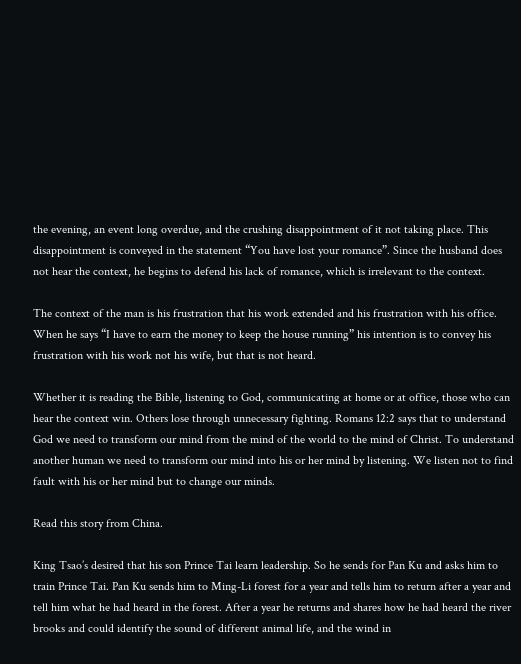the evening, an event long overdue, and the crushing disappointment of it not taking place. This disappointment is conveyed in the statement “You have lost your romance”. Since the husband does not hear the context, he begins to defend his lack of romance, which is irrelevant to the context.

The context of the man is his frustration that his work extended and his frustration with his office. When he says “I have to earn the money to keep the house running” his intention is to convey his frustration with his work not his wife, but that is not heard.

Whether it is reading the Bible, listening to God, communicating at home or at office, those who can hear the context win. Others lose through unnecessary fighting. Romans 12:2 says that to understand God we need to transform our mind from the mind of the world to the mind of Christ. To understand another human we need to transform our mind into his or her mind by listening. We listen not to find fault with his or her mind but to change our minds.

Read this story from China.

King Tsao’s desired that his son Prince Tai learn leadership. So he sends for Pan Ku and asks him to train Prince Tai. Pan Ku sends him to Ming-Li forest for a year and tells him to return after a year and tell him what he had heard in the forest. After a year he returns and shares how he had heard the river brooks and could identify the sound of different animal life, and the wind in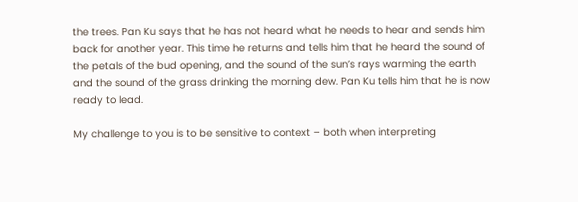the trees. Pan Ku says that he has not heard what he needs to hear and sends him back for another year. This time he returns and tells him that he heard the sound of the petals of the bud opening, and the sound of the sun’s rays warming the earth and the sound of the grass drinking the morning dew. Pan Ku tells him that he is now ready to lead.

My challenge to you is to be sensitive to context – both when interpreting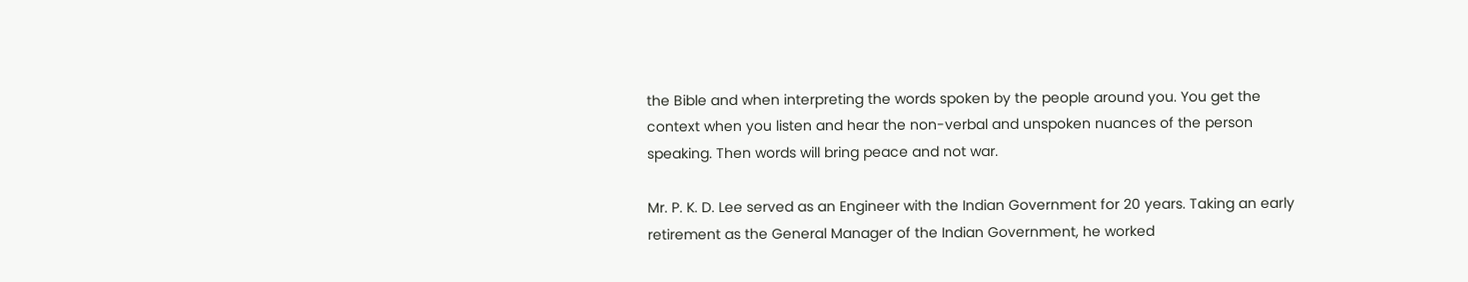the Bible and when interpreting the words spoken by the people around you. You get the context when you listen and hear the non-verbal and unspoken nuances of the person speaking. Then words will bring peace and not war.

Mr. P. K. D. Lee served as an Engineer with the Indian Government for 20 years. Taking an early retirement as the General Manager of the Indian Government, he worked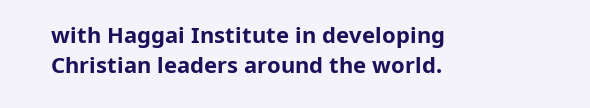with Haggai Institute in developing Christian leaders around the world.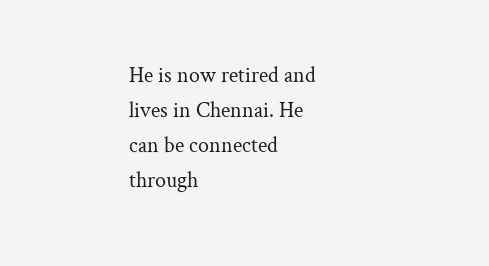He is now retired and lives in Chennai. He can be connected through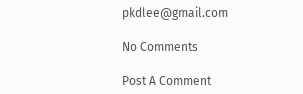pkdlee@gmail.com

No Comments

Post A Comment